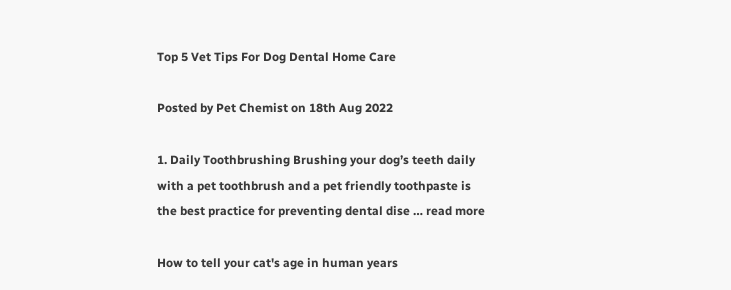Top 5 Vet Tips For Dog Dental Home Care

Posted by Pet Chemist on 18th Aug 2022

1. Daily Toothbrushing Brushing your dog’s teeth daily with a pet toothbrush and a pet friendly toothpaste is the best practice for preventing dental dise … read more

How to tell your cat's age in human years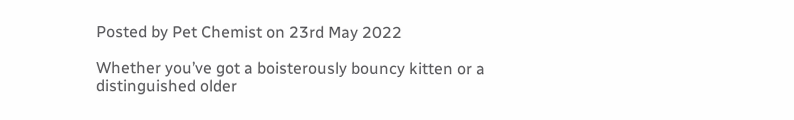Posted by Pet Chemist on 23rd May 2022

Whether you’ve got a boisterously bouncy kitten or a distinguished older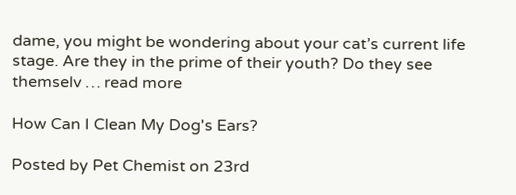dame, you might be wondering about your cat’s current life stage. Are they in the prime of their youth? Do they see themselv … read more

How Can I Clean My Dog's Ears?

Posted by Pet Chemist on 23rd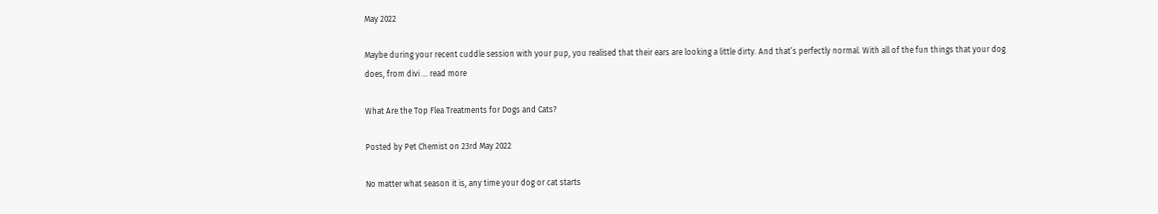May 2022

Maybe during your recent cuddle session with your pup, you realised that their ears are looking a little dirty. And that’s perfectly normal. With all of the fun things that your dog does, from divi … read more

What Are the Top Flea Treatments for Dogs and Cats?

Posted by Pet Chemist on 23rd May 2022

No matter what season it is, any time your dog or cat starts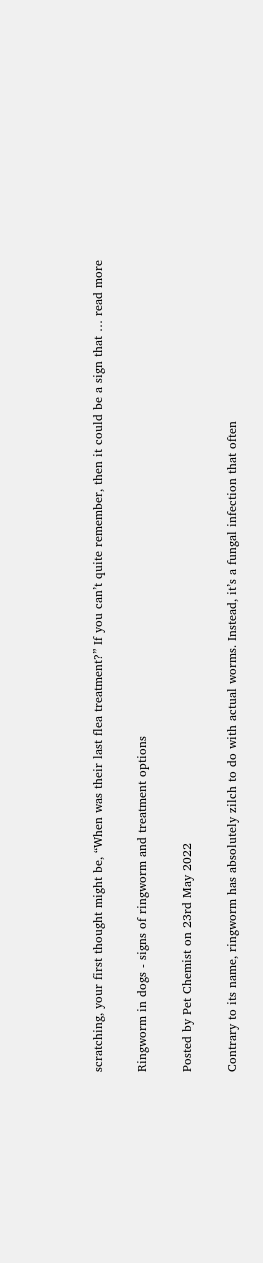scratching, your first thought might be, “When was their last flea treatment?” If you can’t quite remember, then it could be a sign that … read more

Ringworm in dogs - signs of ringworm and treatment options

Posted by Pet Chemist on 23rd May 2022

Contrary to its name, ringworm has absolutely zilch to do with actual worms. Instead, it’s a fungal infection that often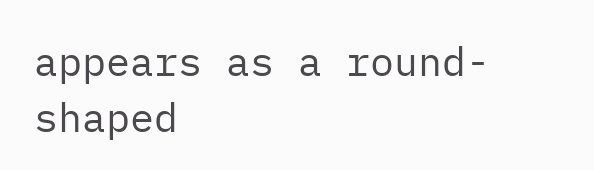appears as a round-shaped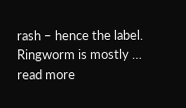rash – hence the label. Ringworm is mostly … read more